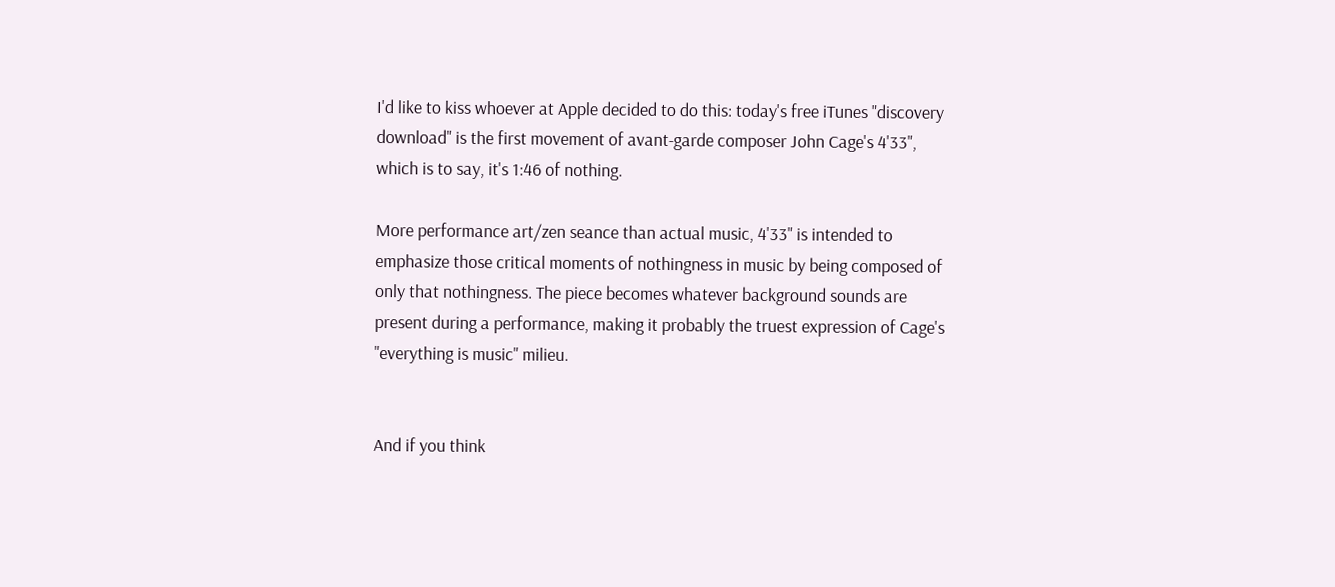I'd like to kiss whoever at Apple decided to do this: today's free iTunes "discovery download" is the first movement of avant-garde composer John Cage's 4'33", which is to say, it's 1:46 of nothing.

More performance art/zen seance than actual music, 4'33" is intended to emphasize those critical moments of nothingness in music by being composed of only that nothingness. The piece becomes whatever background sounds are present during a performance, making it probably the truest expression of Cage's "everything is music" milieu.


And if you think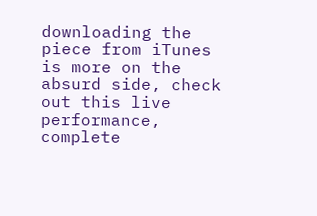downloading the piece from iTunes is more on the absurd side, check out this live performance, complete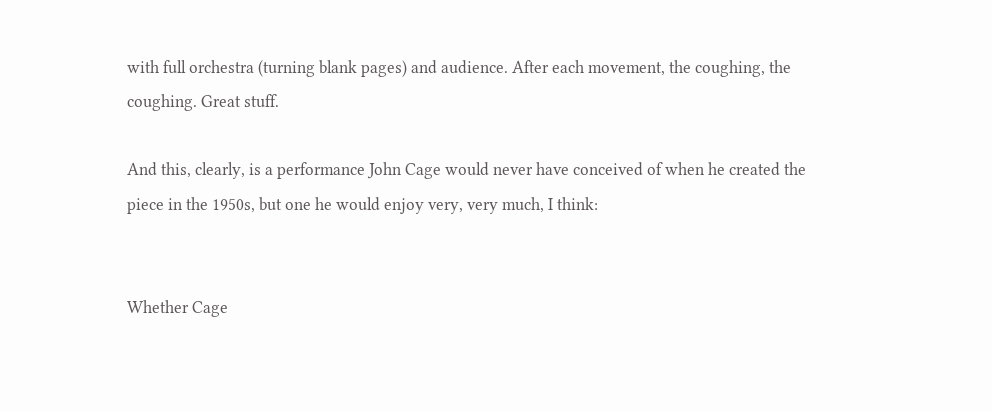with full orchestra (turning blank pages) and audience. After each movement, the coughing, the coughing. Great stuff.

And this, clearly, is a performance John Cage would never have conceived of when he created the piece in the 1950s, but one he would enjoy very, very much, I think:


Whether Cage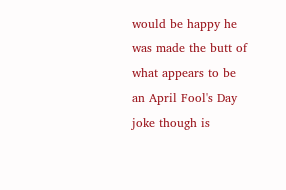would be happy he was made the butt of what appears to be an April Fool's Day joke though is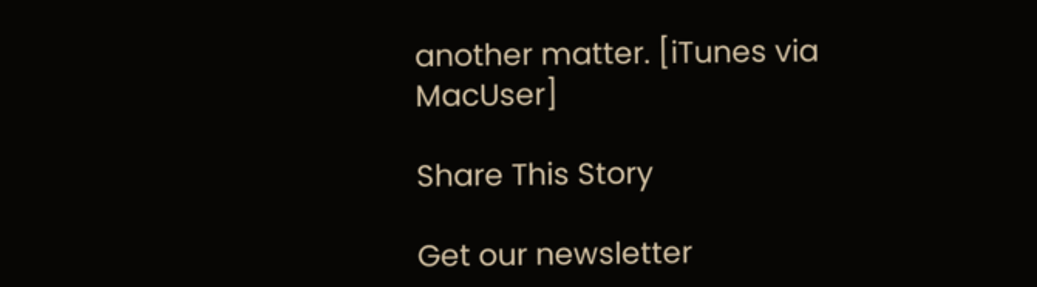another matter. [iTunes via MacUser]

Share This Story

Get our newsletter